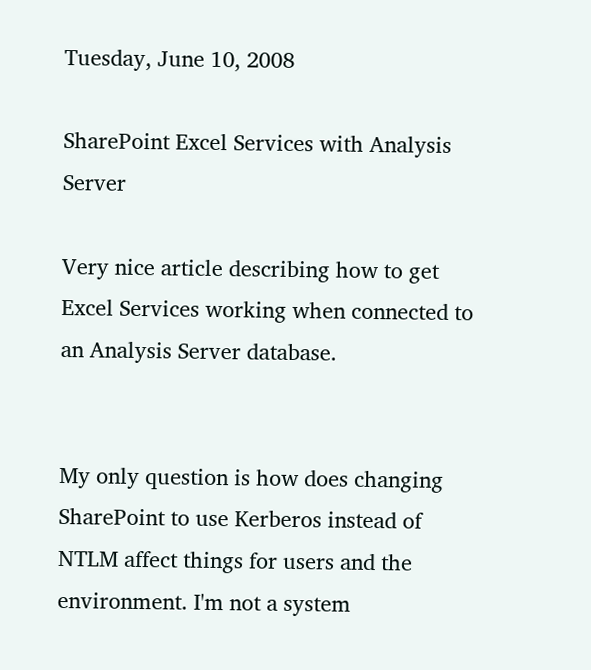Tuesday, June 10, 2008

SharePoint Excel Services with Analysis Server

Very nice article describing how to get Excel Services working when connected to an Analysis Server database.


My only question is how does changing SharePoint to use Kerberos instead of NTLM affect things for users and the environment. I'm not a system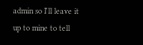admin so I'll leave it up to mine to tell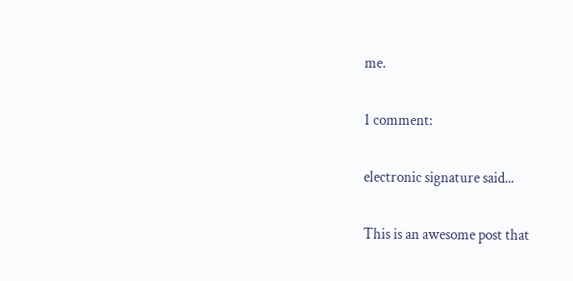me.

1 comment:

electronic signature said...

This is an awesome post that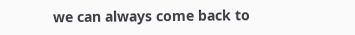we can always come back to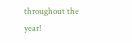throughout the year!